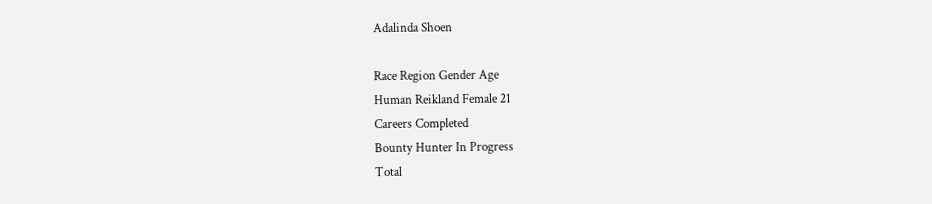Adalinda Shoen

Race Region Gender Age
Human Reikland Female 21
Careers Completed
Bounty Hunter In Progress
Total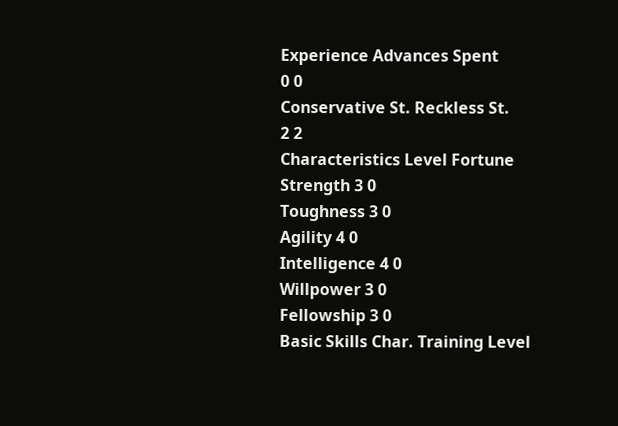Experience Advances Spent
0 0
Conservative St. Reckless St.
2 2
Characteristics Level Fortune
Strength 3 0
Toughness 3 0
Agility 4 0
Intelligence 4 0
Willpower 3 0
Fellowship 3 0
Basic Skills Char. Training Level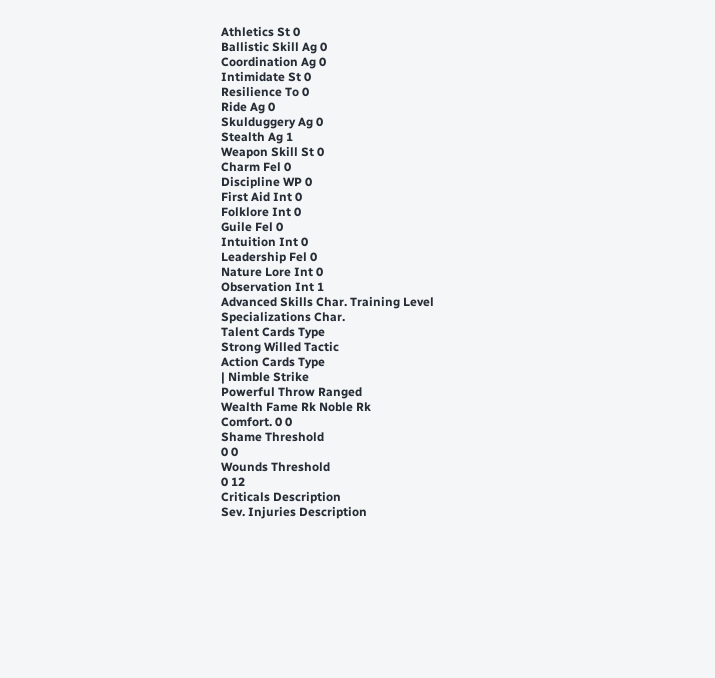Athletics St 0
Ballistic Skill Ag 0
Coordination Ag 0
Intimidate St 0
Resilience To 0
Ride Ag 0
Skulduggery Ag 0
Stealth Ag 1
Weapon Skill St 0
Charm Fel 0
Discipline WP 0
First Aid Int 0
Folklore Int 0
Guile Fel 0
Intuition Int 0
Leadership Fel 0
Nature Lore Int 0
Observation Int 1
Advanced Skills Char. Training Level
Specializations Char.
Talent Cards Type
Strong Willed Tactic
Action Cards Type
| Nimble Strike
Powerful Throw Ranged
Wealth Fame Rk Noble Rk
Comfort. 0 0
Shame Threshold
0 0
Wounds Threshold
0 12
Criticals Description
Sev. Injuries Description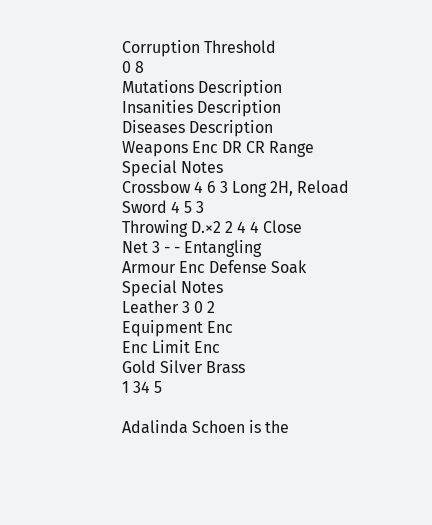Corruption Threshold
0 8
Mutations Description
Insanities Description
Diseases Description
Weapons Enc DR CR Range Special Notes
Crossbow 4 6 3 Long 2H, Reload
Sword 4 5 3
Throwing D.×2 2 4 4 Close
Net 3 - - Entangling
Armour Enc Defense Soak Special Notes
Leather 3 0 2
Equipment Enc
Enc Limit Enc
Gold Silver Brass
1 34 5

Adalinda Schoen is the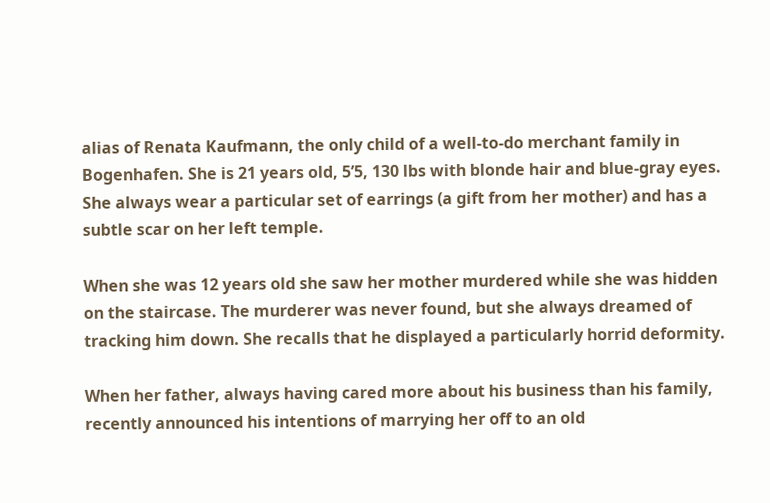alias of Renata Kaufmann, the only child of a well-to-do merchant family in Bogenhafen. She is 21 years old, 5’5, 130 lbs with blonde hair and blue-gray eyes. She always wear a particular set of earrings (a gift from her mother) and has a subtle scar on her left temple.

When she was 12 years old she saw her mother murdered while she was hidden on the staircase. The murderer was never found, but she always dreamed of tracking him down. She recalls that he displayed a particularly horrid deformity.

When her father, always having cared more about his business than his family, recently announced his intentions of marrying her off to an old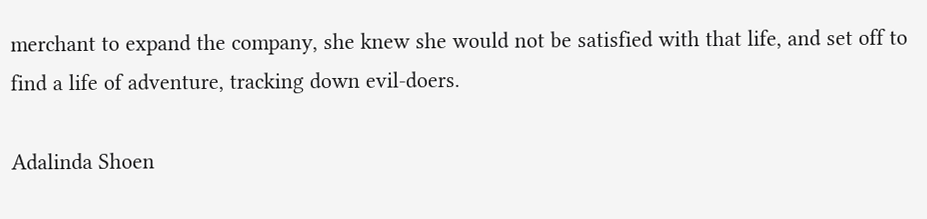merchant to expand the company, she knew she would not be satisfied with that life, and set off to find a life of adventure, tracking down evil-doers.

Adalinda Shoen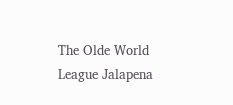The Olde World League Jalapena